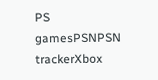PS gamesPSNPSN trackerXbox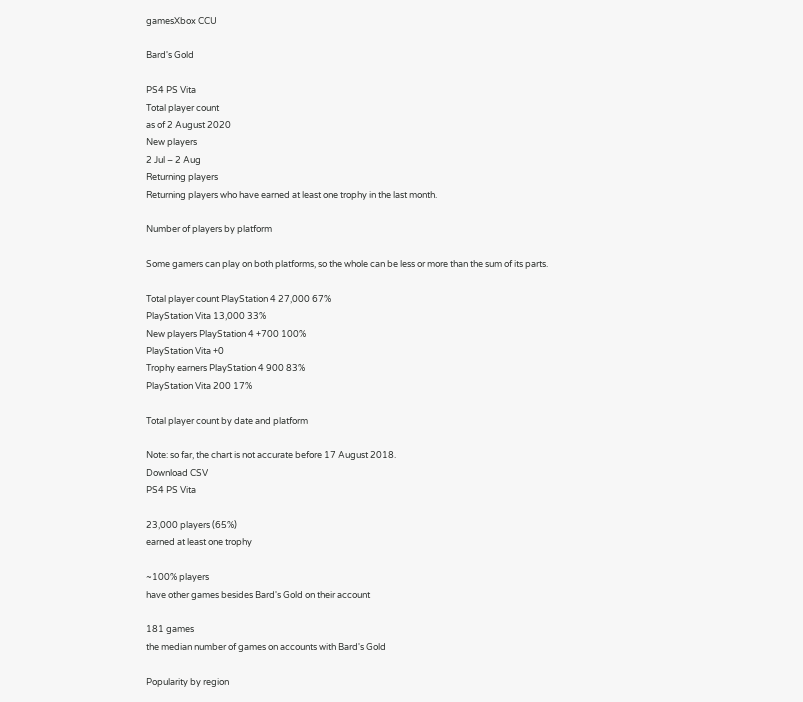gamesXbox CCU

Bard's Gold

PS4 PS Vita
Total player count
as of 2 August 2020
New players
2 Jul – 2 Aug
Returning players
Returning players who have earned at least one trophy in the last month.

Number of players by platform

Some gamers can play on both platforms, so the whole can be less or more than the sum of its parts.

Total player count PlayStation 4 27,000 67%
PlayStation Vita 13,000 33%
New players PlayStation 4 +700 100%
PlayStation Vita +0
Trophy earners PlayStation 4 900 83%
PlayStation Vita 200 17%

Total player count by date and platform

Note: so far, the chart is not accurate before 17 August 2018.
Download CSV
PS4 PS Vita

23,000 players (65%)
earned at least one trophy

~100% players
have other games besides Bard's Gold on their account

181 games
the median number of games on accounts with Bard's Gold

Popularity by region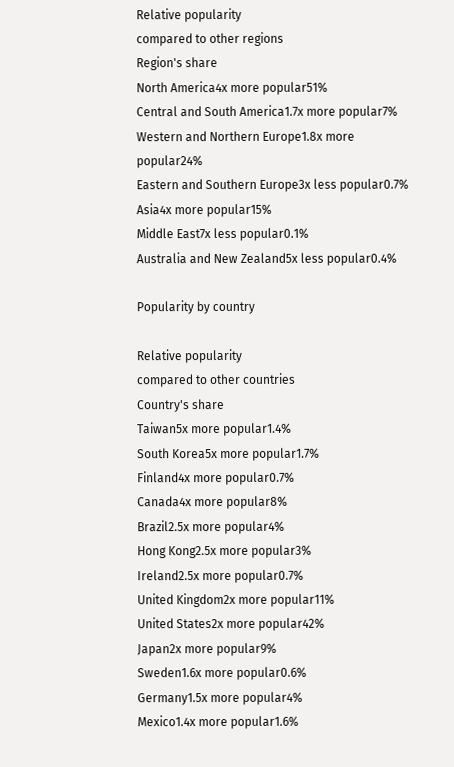Relative popularity
compared to other regions
Region's share
North America4x more popular51%
Central and South America1.7x more popular7%
Western and Northern Europe1.8x more popular24%
Eastern and Southern Europe3x less popular0.7%
Asia4x more popular15%
Middle East7x less popular0.1%
Australia and New Zealand5x less popular0.4%

Popularity by country

Relative popularity
compared to other countries
Country's share
Taiwan5x more popular1.4%
South Korea5x more popular1.7%
Finland4x more popular0.7%
Canada4x more popular8%
Brazil2.5x more popular4%
Hong Kong2.5x more popular3%
Ireland2.5x more popular0.7%
United Kingdom2x more popular11%
United States2x more popular42%
Japan2x more popular9%
Sweden1.6x more popular0.6%
Germany1.5x more popular4%
Mexico1.4x more popular1.6%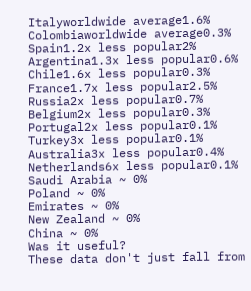Italyworldwide average1.6%
Colombiaworldwide average0.3%
Spain1.2x less popular2%
Argentina1.3x less popular0.6%
Chile1.6x less popular0.3%
France1.7x less popular2.5%
Russia2x less popular0.7%
Belgium2x less popular0.3%
Portugal2x less popular0.1%
Turkey3x less popular0.1%
Australia3x less popular0.4%
Netherlands6x less popular0.1%
Saudi Arabia ~ 0%
Poland ~ 0%
Emirates ~ 0%
New Zealand ~ 0%
China ~ 0%
Was it useful?
These data don't just fall from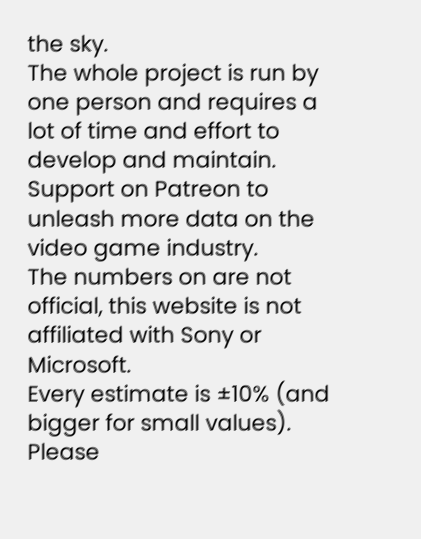the sky.
The whole project is run by one person and requires a lot of time and effort to develop and maintain.
Support on Patreon to unleash more data on the video game industry.
The numbers on are not official, this website is not affiliated with Sony or Microsoft.
Every estimate is ±10% (and bigger for small values).
Please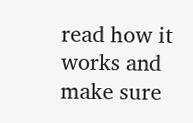read how it works and make sure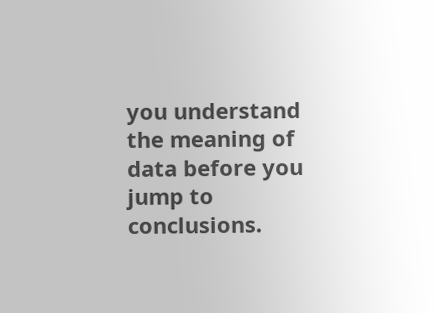you understand the meaning of data before you jump to conclusions.